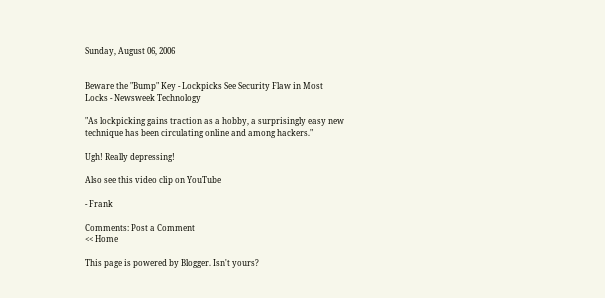Sunday, August 06, 2006


Beware the "Bump" Key - Lockpicks See Security Flaw in Most Locks - Newsweek Technology

"As lockpicking gains traction as a hobby, a surprisingly easy new technique has been circulating online and among hackers."

Ugh! Really depressing!

Also see this video clip on YouTube

- Frank

Comments: Post a Comment
<< Home

This page is powered by Blogger. Isn't yours?